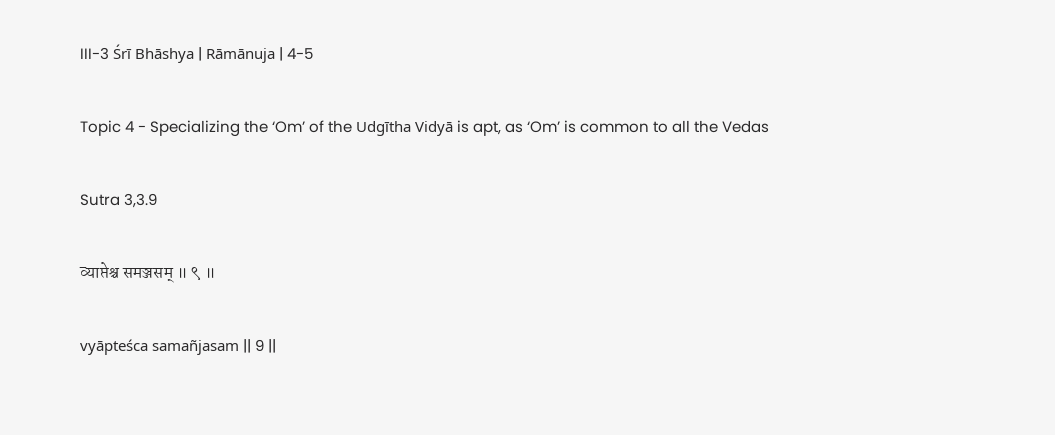III-3 Śrī Bhāshya | Rāmānuja | 4-5

Topic 4 - Specializing the ‘Om’ of the Udgītha Vidyā is apt, as ‘Om’ is common to all the Vedas

Sutra 3,3.9

व्याप्तेश्च समञ्जसम् ॥ ९ ॥

vyāpteśca samañjasam || 9 ||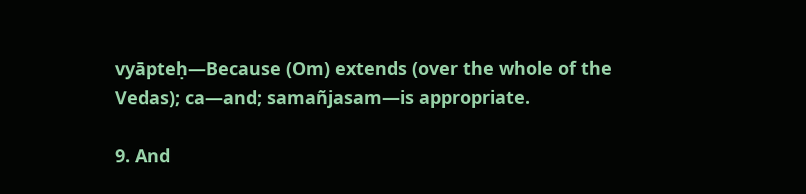vyāpteḥ—Because (Om) extends (over the whole of the Vedas); ca—and; samañjasam—is appropriate.

9. And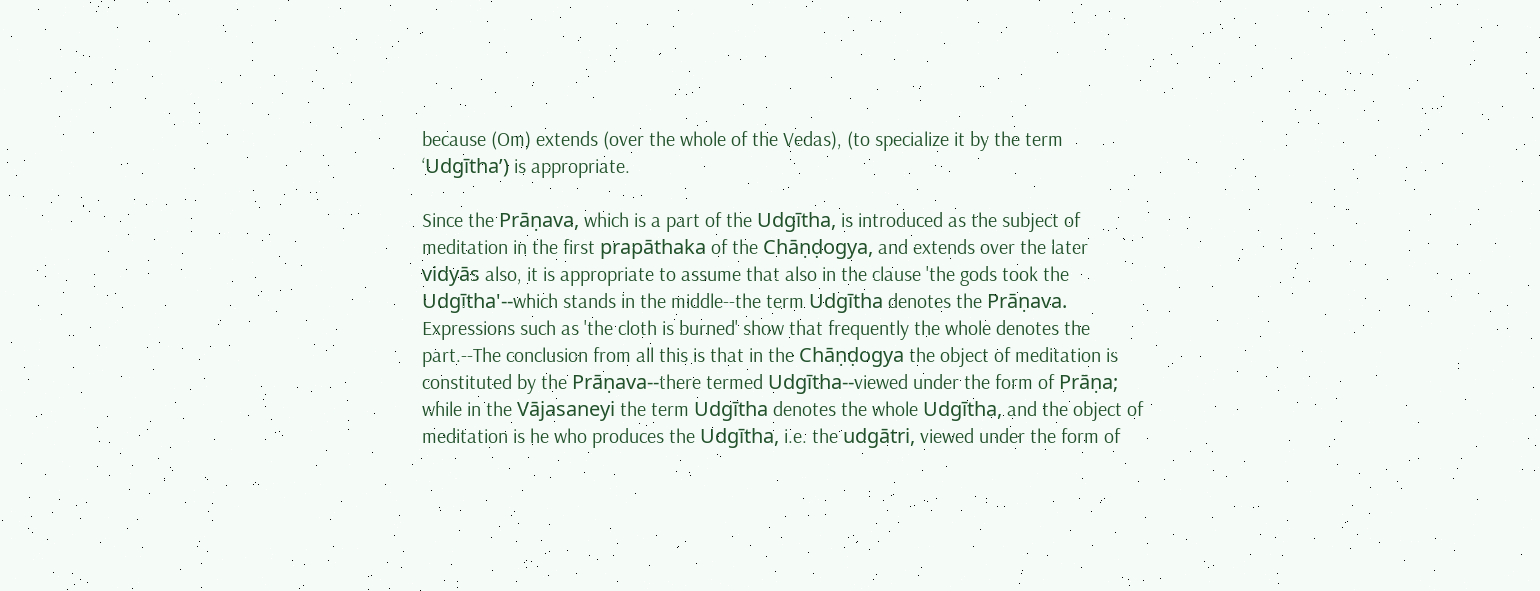because (Om) extends (over the whole of the Vedas), (to specialize it by the term ‘Udgītha’) is appropriate.

Since the Prāṇava, which is a part of the Udgītha, is introduced as the subject of meditation in the first prapāthaka of the Chāṇḍogya, and extends over the later vidyās also, it is appropriate to assume that also in the clause 'the gods took the Udgītha'--which stands in the middle--the term Udgītha denotes the Prāṇava. Expressions such as 'the cloth is burned' show that frequently the whole denotes the part.--The conclusion from all this is that in the Chāṇḍogya the object of meditation is constituted by the Prāṇava--there termed Udgītha--viewed under the form of Prāṇa; while in the Vājasaneyi the term Udgītha denotes the whole Udgītha, and the object of meditation is he who produces the Udgītha, i.e. the udgātri, viewed under the form of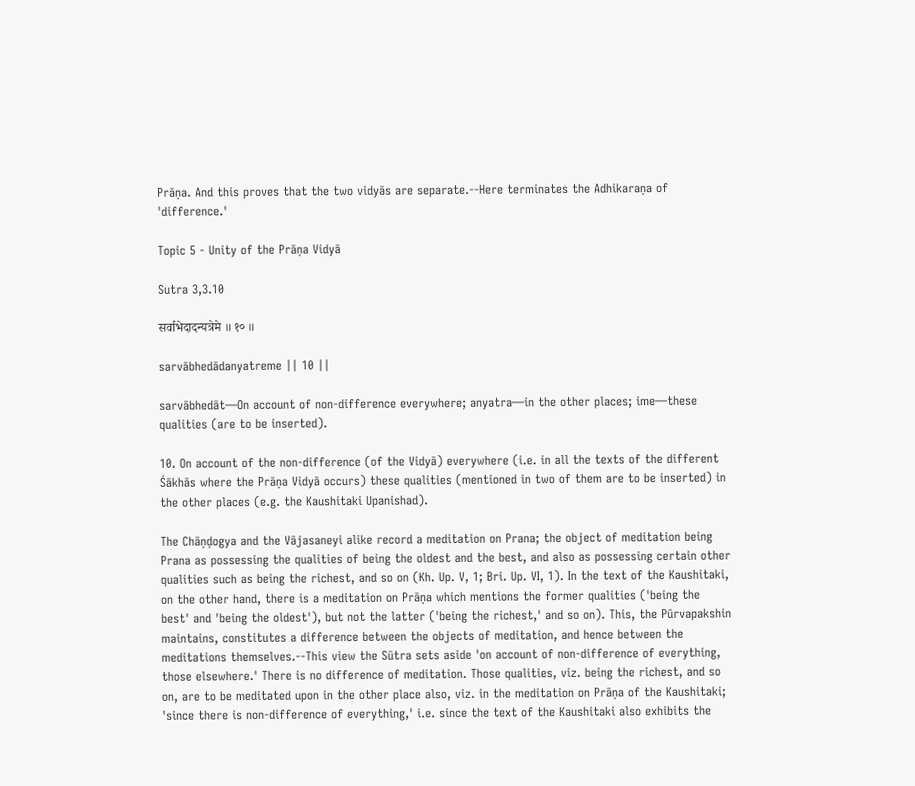Prāṇa. And this proves that the two vidyās are separate.--Here terminates the Adhikaraṇa of 'difference.'

Topic 5 - Unity of the Prāṇa Vidyā

Sutra 3,3.10

सर्वाभेदादन्यत्रेमे ॥ १० ॥

sarvābhedādanyatreme || 10 ||

sarvābhedāt—On account of non-difference everywhere; anyatra—in the other places; ime—these qualities (are to be inserted).

10. On account of the non-difference (of the Vidyā) everywhere (i.e. in all the texts of the different Śākhās where the Prāṇa Vidyā occurs) these qualities (mentioned in two of them are to be inserted) in the other places (e.g. the Kaushitaki Upanishad).

The Chāṇḍogya and the Vājasaneyi alike record a meditation on Prana; the object of meditation being Prana as possessing the qualities of being the oldest and the best, and also as possessing certain other qualities such as being the richest, and so on (Kh. Up. V, 1; Bri. Up. VI, 1). In the text of the Kaushitaki, on the other hand, there is a meditation on Prāṇa which mentions the former qualities ('being the best' and 'being the oldest'), but not the latter ('being the richest,' and so on). This, the Pūrvapakshin maintains, constitutes a difference between the objects of meditation, and hence between the meditations themselves.--This view the Sūtra sets aside 'on account of non-difference of everything, those elsewhere.' There is no difference of meditation. Those qualities, viz. being the richest, and so on, are to be meditated upon in the other place also, viz. in the meditation on Prāṇa of the Kaushitaki; 'since there is non-difference of everything,' i.e. since the text of the Kaushitaki also exhibits the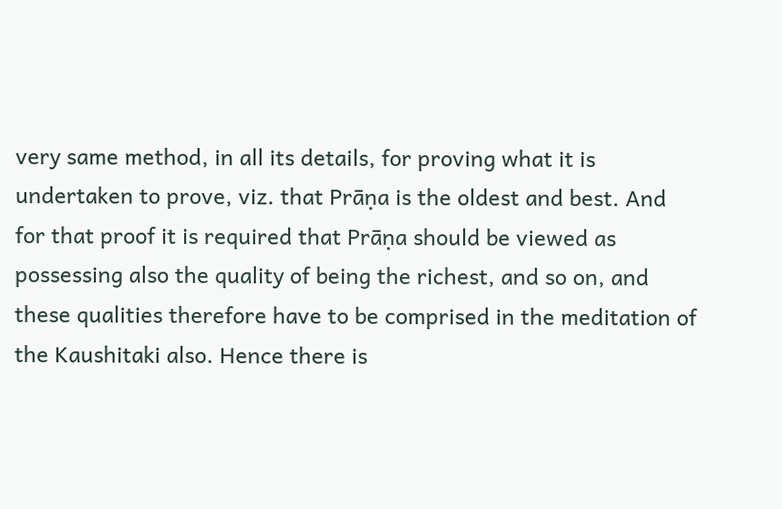very same method, in all its details, for proving what it is undertaken to prove, viz. that Prāṇa is the oldest and best. And for that proof it is required that Prāṇa should be viewed as possessing also the quality of being the richest, and so on, and these qualities therefore have to be comprised in the meditation of the Kaushitaki also. Hence there is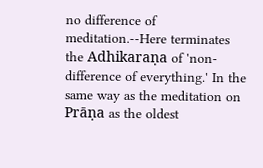no difference of meditation.--Here terminates the Adhikaraṇa of 'non- difference of everything.' In the same way as the meditation on Prāṇa as the oldest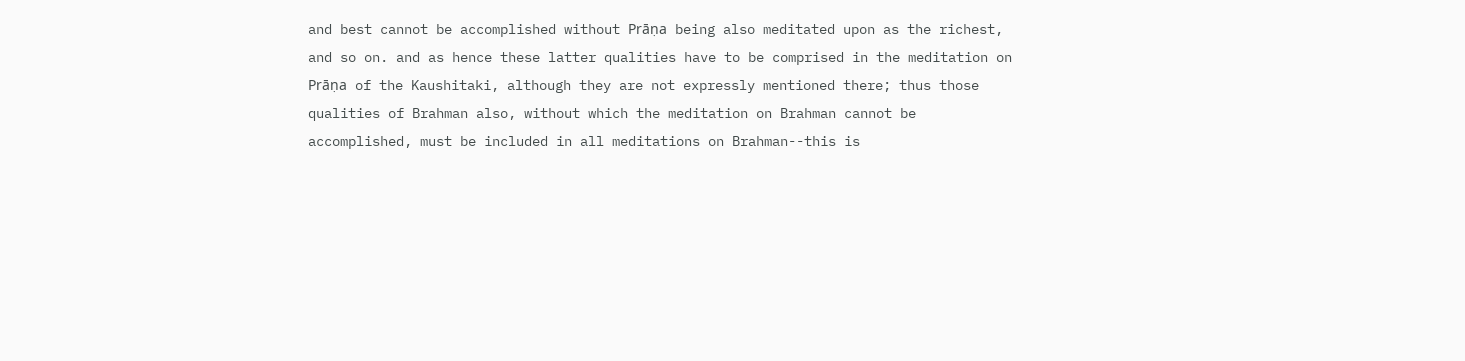and best cannot be accomplished without Prāṇa being also meditated upon as the richest, and so on. and as hence these latter qualities have to be comprised in the meditation on Prāṇa of the Kaushitaki, although they are not expressly mentioned there; thus those qualities of Brahman also, without which the meditation on Brahman cannot be accomplished, must be included in all meditations on Brahman--this is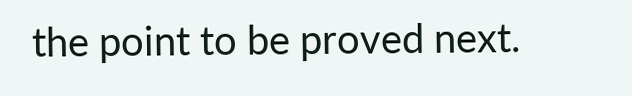the point to be proved next.